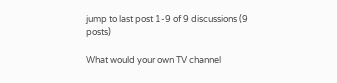jump to last post 1-9 of 9 discussions (9 posts)

What would your own TV channel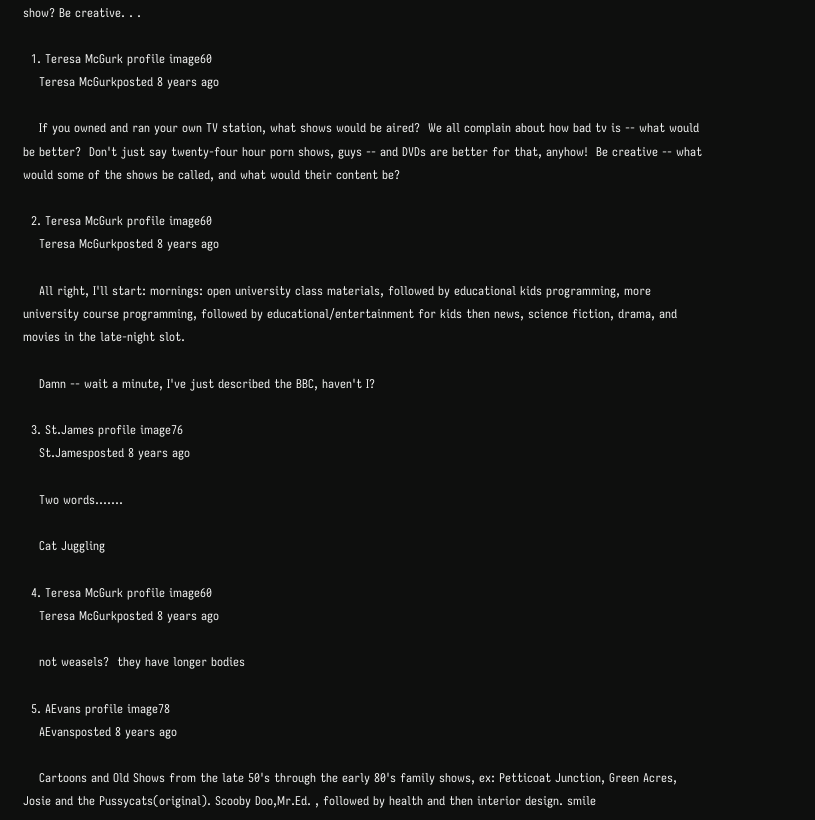show? Be creative. . .

  1. Teresa McGurk profile image60
    Teresa McGurkposted 8 years ago

    If you owned and ran your own TV station, what shows would be aired?  We all complain about how bad tv is -- what would be better?  Don't just say twenty-four hour porn shows, guys -- and DVDs are better for that, anyhow!  Be creative -- what would some of the shows be called, and what would their content be?

  2. Teresa McGurk profile image60
    Teresa McGurkposted 8 years ago

    All right, I'll start: mornings: open university class materials, followed by educational kids programming, more university course programming, followed by educational/entertainment for kids then news, science fiction, drama, and movies in the late-night slot.

    Damn -- wait a minute, I've just described the BBC, haven't I?

  3. St.James profile image76
    St.Jamesposted 8 years ago

    Two words.......

    Cat Juggling

  4. Teresa McGurk profile image60
    Teresa McGurkposted 8 years ago

    not weasels?  they have longer bodies

  5. AEvans profile image78
    AEvansposted 8 years ago

    Cartoons and Old Shows from the late 50's through the early 80's family shows, ex: Petticoat Junction, Green Acres, Josie and the Pussycats(original). Scooby Doo,Mr.Ed. , followed by health and then interior design. smile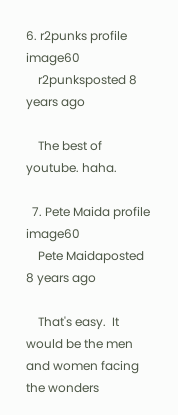6. r2punks profile image60
    r2punksposted 8 years ago

    The best of youtube. haha.

  7. Pete Maida profile image60
    Pete Maidaposted 8 years ago

    That's easy.  It would be the men and women facing the wonders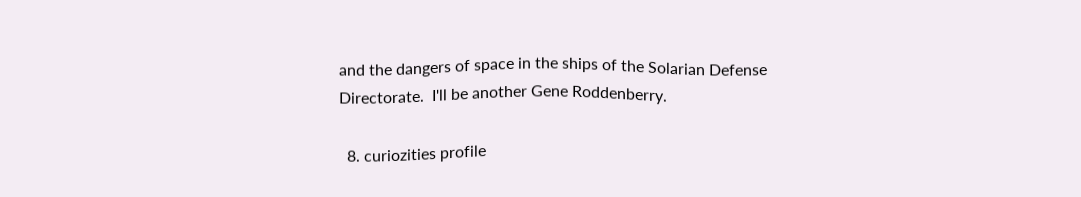and the dangers of space in the ships of the Solarian Defense Directorate.  I'll be another Gene Roddenberry.

  8. curiozities profile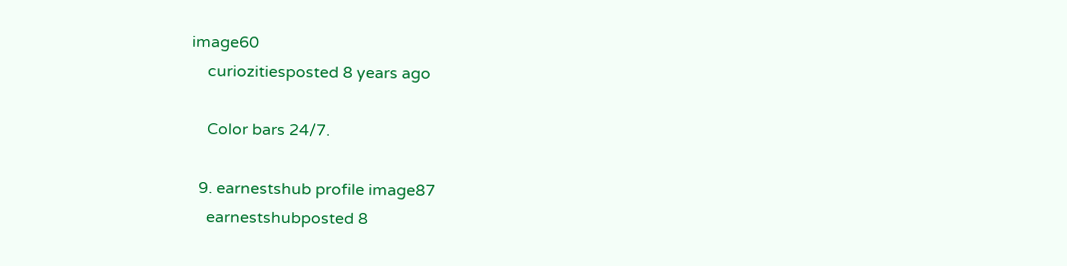image60
    curiozitiesposted 8 years ago

    Color bars 24/7.

  9. earnestshub profile image87
    earnestshubposted 8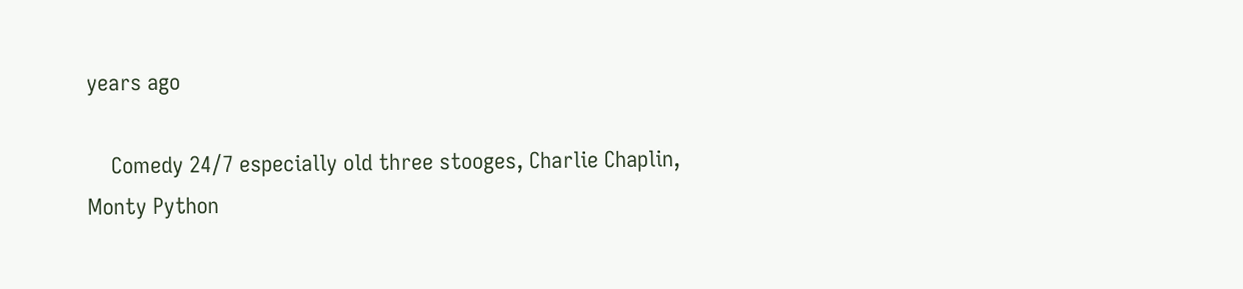years ago

    Comedy 24/7 especially old three stooges, Charlie Chaplin, Monty Python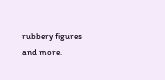rubbery figures and more.